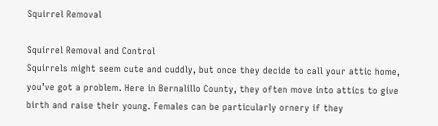Squirrel Removal

Squirrel Removal and Control
Squirrels might seem cute and cuddly, but once they decide to call your attic home, you’ve got a problem. Here in Bernalillo County, they often move into attics to give birth and raise their young. Females can be particularly ornery if they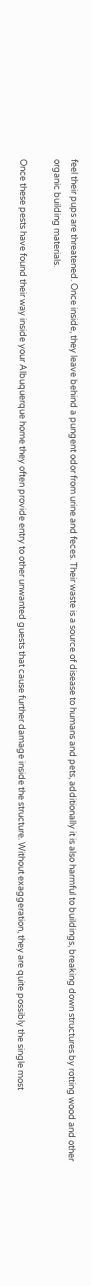feel their pups are threatened. Once inside, they leave behind a pungent odor from urine and feces. Their waste is a source of disease to humans and pets, additionally it is also harmful to buildings, breaking down structures by rotting wood and other organic building materials.

Once these pests have found their way inside your Albuquerque home they often provide entry to other unwanted guests that cause further damage inside the structure. Without exaggeration, they are quite possibly the single most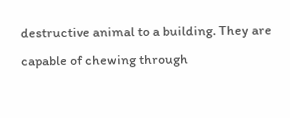destructive animal to a building. They are capable of chewing through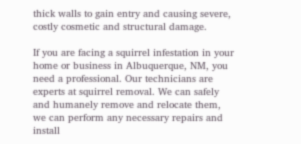thick walls to gain entry and causing severe, costly cosmetic and structural damage.

If you are facing a squirrel infestation in your home or business in Albuquerque, NM, you need a professional. Our technicians are experts at squirrel removal. We can safely and humanely remove and relocate them, we can perform any necessary repairs and install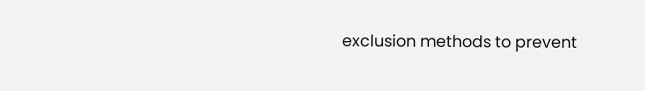exclusion methods to prevent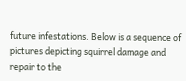future infestations. Below is a sequence of pictures depicting squirrel damage and repair to the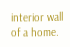interior wall of a home.